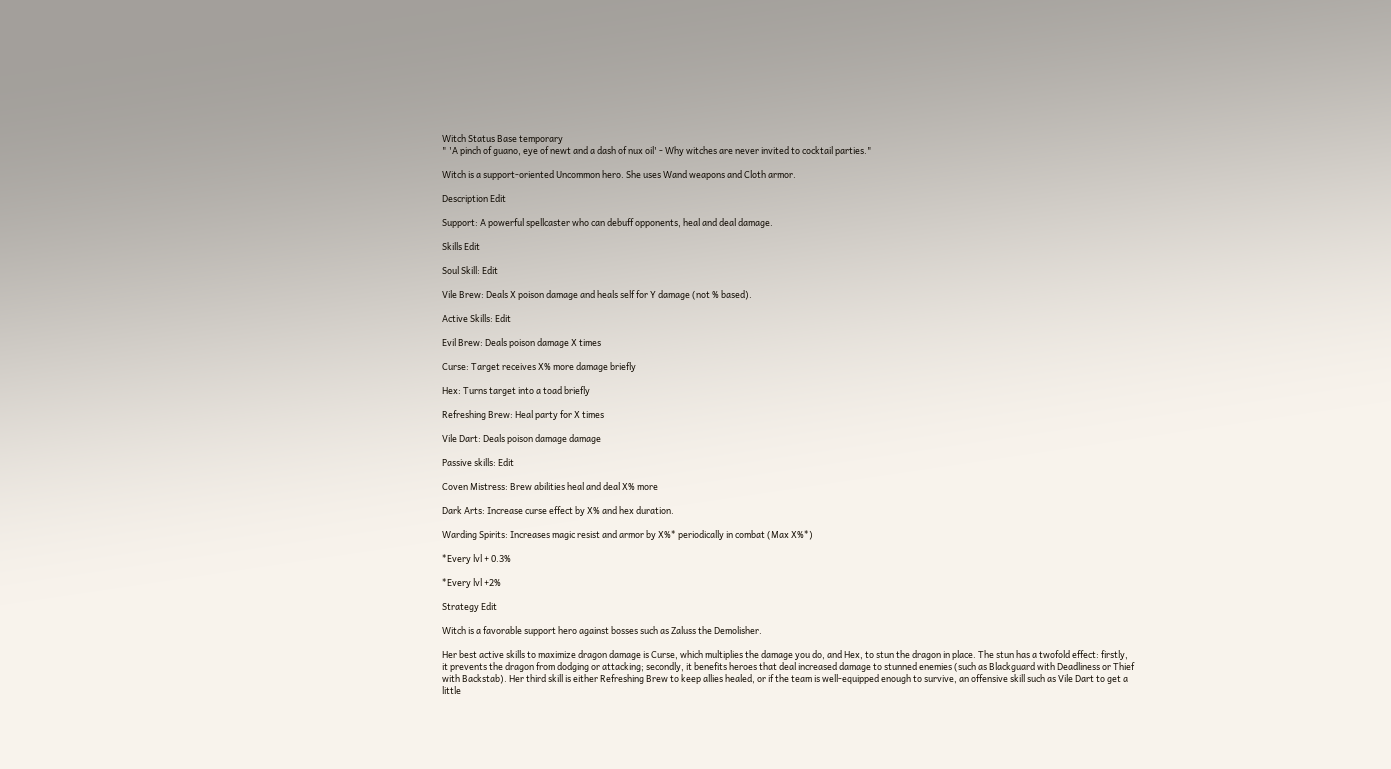Witch Status Base temporary
" 'A pinch of guano, eye of newt and a dash of nux oil' - Why witches are never invited to cocktail parties."

Witch is a support-oriented Uncommon hero. She uses Wand weapons and Cloth armor.

Description Edit

Support: A powerful spellcaster who can debuff opponents, heal and deal damage.

Skills Edit

Soul Skill: Edit

Vile Brew: Deals X poison damage and heals self for Y damage (not % based).

Active Skills: Edit

Evil Brew: Deals poison damage X times

Curse: Target receives X% more damage briefly

Hex: Turns target into a toad briefly

Refreshing Brew: Heal party for X times

Vile Dart: Deals poison damage damage

Passive skills: Edit

Coven Mistress: Brew abilities heal and deal X% more

Dark Arts: Increase curse effect by X% and hex duration.

Warding Spirits: Increases magic resist and armor by X%* periodically in combat (Max X%*)

*Every lvl + 0.3%

*Every lvl +2%

Strategy Edit

Witch is a favorable support hero against bosses such as Zaluss the Demolisher.

Her best active skills to maximize dragon damage is Curse, which multiplies the damage you do, and Hex, to stun the dragon in place. The stun has a twofold effect: firstly, it prevents the dragon from dodging or attacking; secondly, it benefits heroes that deal increased damage to stunned enemies (such as Blackguard with Deadliness or Thief with Backstab). Her third skill is either Refreshing Brew to keep allies healed, or if the team is well-equipped enough to survive, an offensive skill such as Vile Dart to get a little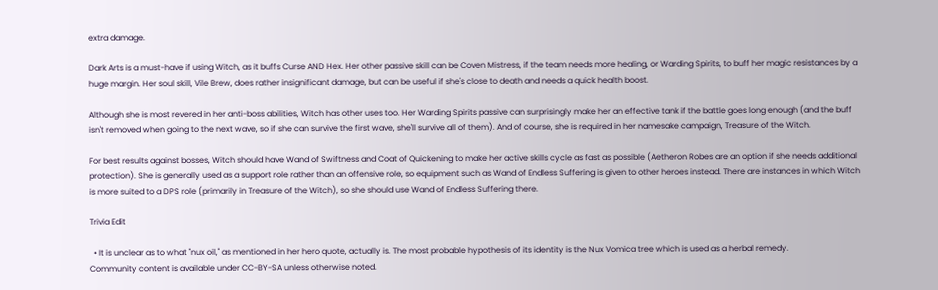extra damage.

Dark Arts is a must-have if using Witch, as it buffs Curse AND Hex. Her other passive skill can be Coven Mistress, if the team needs more healing, or Warding Spirits, to buff her magic resistances by a huge margin. Her soul skill, Vile Brew, does rather insignificant damage, but can be useful if she's close to death and needs a quick health boost.

Although she is most revered in her anti-boss abilities, Witch has other uses too. Her Warding Spirits passive can surprisingly make her an effective tank if the battle goes long enough (and the buff isn't removed when going to the next wave, so if she can survive the first wave, she'll survive all of them). And of course, she is required in her namesake campaign, Treasure of the Witch.

For best results against bosses, Witch should have Wand of Swiftness and Coat of Quickening to make her active skills cycle as fast as possible (Aetheron Robes are an option if she needs additional protection). She is generally used as a support role rather than an offensive role, so equipment such as Wand of Endless Suffering is given to other heroes instead. There are instances in which Witch is more suited to a DPS role (primarily in Treasure of the Witch), so she should use Wand of Endless Suffering there.

Trivia Edit

  • It is unclear as to what "nux oil," as mentioned in her hero quote, actually is. The most probable hypothesis of its identity is the Nux Vomica tree which is used as a herbal remedy.
Community content is available under CC-BY-SA unless otherwise noted.